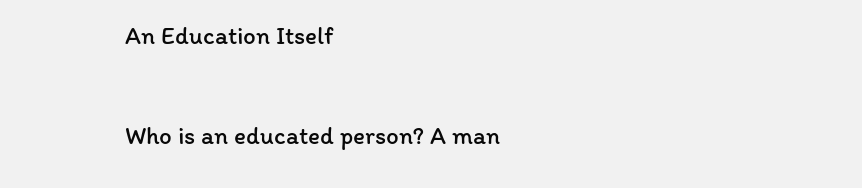An Education Itself

Who is an educated person? A man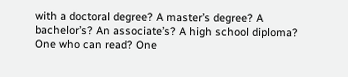with a doctoral degree? A master’s degree? A bachelor’s? An associate’s? A high school diploma? One who can read? One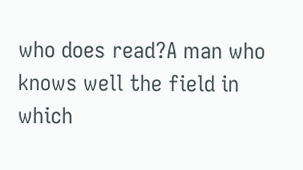who does read?A man who knows well the field in which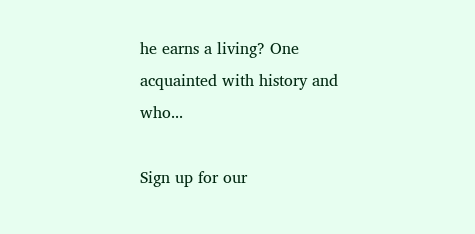he earns a living? One acquainted with history and who...

Sign up for our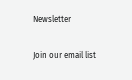Newsletter

Join our email list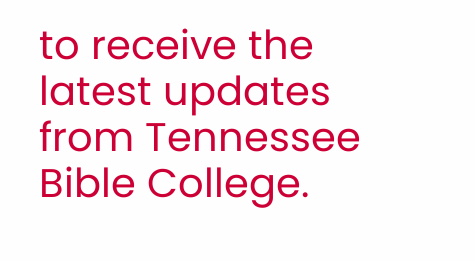to receive the latest updates from Tennessee Bible College.